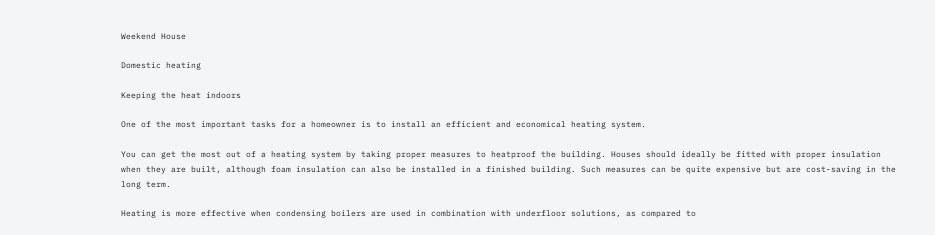Weekend House

Domestic heating

Keeping the heat indoors

One of the most important tasks for a homeowner is to install an efficient and economical heating system.

You can get the most out of a heating system by taking proper measures to heatproof the building. Houses should ideally be fitted with proper insulation when they are built, although foam insulation can also be installed in a finished building. Such measures can be quite expensive but are cost-saving in the long term.

Heating is more effective when condensing boilers are used in combination with underfloor solutions, as compared to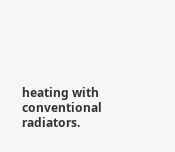heating with conventional radiators.